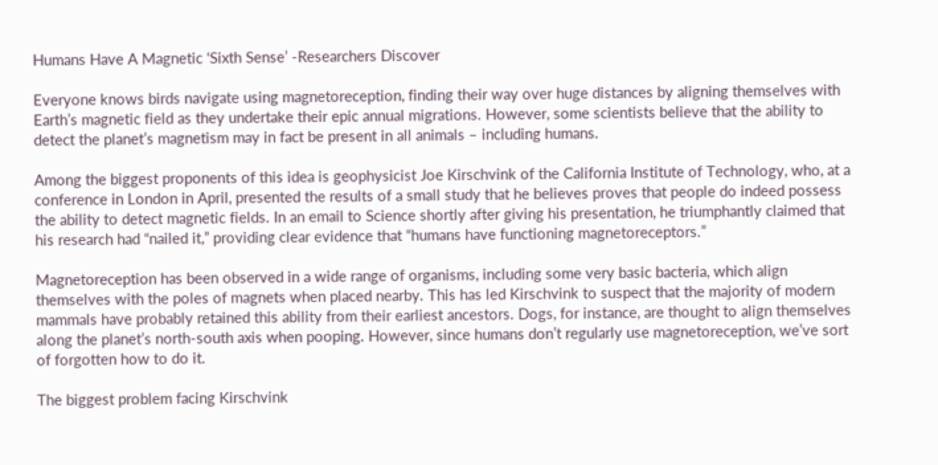Humans Have A Magnetic ‘Sixth Sense’ -Researchers Discover

Everyone knows birds navigate using magnetoreception, finding their way over huge distances by aligning themselves with Earth’s magnetic field as they undertake their epic annual migrations. However, some scientists believe that the ability to detect the planet’s magnetism may in fact be present in all animals – including humans.

Among the biggest proponents of this idea is geophysicist Joe Kirschvink of the California Institute of Technology, who, at a conference in London in April, presented the results of a small study that he believes proves that people do indeed possess the ability to detect magnetic fields. In an email to Science shortly after giving his presentation, he triumphantly claimed that his research had “nailed it,” providing clear evidence that “humans have functioning magnetoreceptors.”

Magnetoreception has been observed in a wide range of organisms, including some very basic bacteria, which align themselves with the poles of magnets when placed nearby. This has led Kirschvink to suspect that the majority of modern mammals have probably retained this ability from their earliest ancestors. Dogs, for instance, are thought to align themselves along the planet’s north-south axis when pooping. However, since humans don’t regularly use magnetoreception, we’ve sort of forgotten how to do it.

The biggest problem facing Kirschvink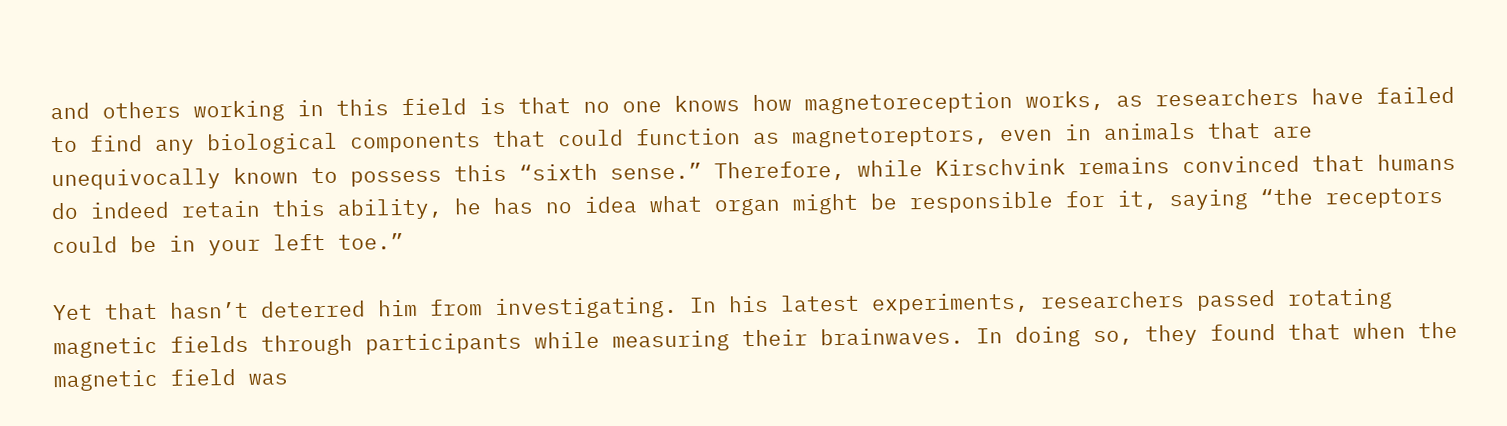and others working in this field is that no one knows how magnetoreception works, as researchers have failed to find any biological components that could function as magnetoreptors, even in animals that are unequivocally known to possess this “sixth sense.” Therefore, while Kirschvink remains convinced that humans do indeed retain this ability, he has no idea what organ might be responsible for it, saying “the receptors could be in your left toe.”

Yet that hasn’t deterred him from investigating. In his latest experiments, researchers passed rotating magnetic fields through participants while measuring their brainwaves. In doing so, they found that when the magnetic field was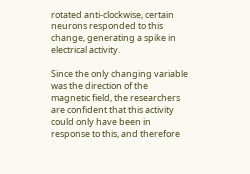rotated anti-clockwise, certain neurons responded to this change, generating a spike in electrical activity.

Since the only changing variable was the direction of the magnetic field, the researchers are confident that this activity could only have been in response to this, and therefore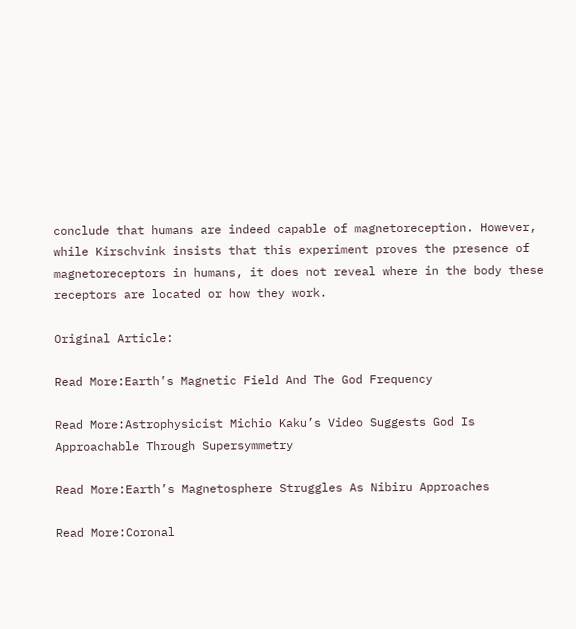conclude that humans are indeed capable of magnetoreception. However, while Kirschvink insists that this experiment proves the presence of magnetoreceptors in humans, it does not reveal where in the body these receptors are located or how they work.

Original Article:

Read More:Earth’s Magnetic Field And The God Frequency

Read More:Astrophysicist Michio Kaku’s Video Suggests God Is Approachable Through Supersymmetry

Read More:Earth’s Magnetosphere Struggles As Nibiru Approaches

Read More:Coronal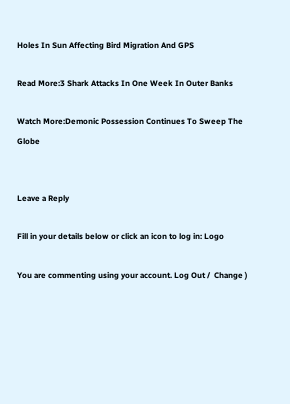Holes In Sun Affecting Bird Migration And GPS

Read More:3 Shark Attacks In One Week In Outer Banks

Watch More:Demonic Possession Continues To Sweep The Globe


Leave a Reply

Fill in your details below or click an icon to log in: Logo

You are commenting using your account. Log Out /  Change )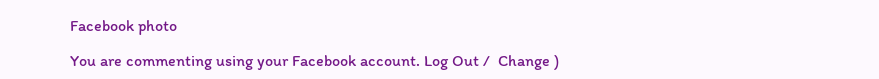Facebook photo

You are commenting using your Facebook account. Log Out /  Change )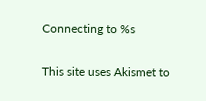Connecting to %s

This site uses Akismet to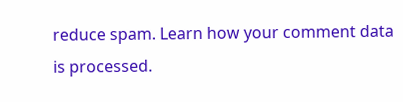reduce spam. Learn how your comment data is processed.